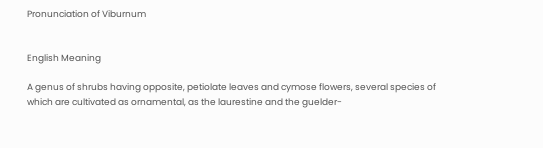Pronunciation of Viburnum


English Meaning

A genus of shrubs having opposite, petiolate leaves and cymose flowers, several species of which are cultivated as ornamental, as the laurestine and the guelder-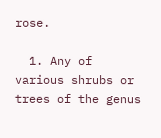rose.

  1. Any of various shrubs or trees of the genus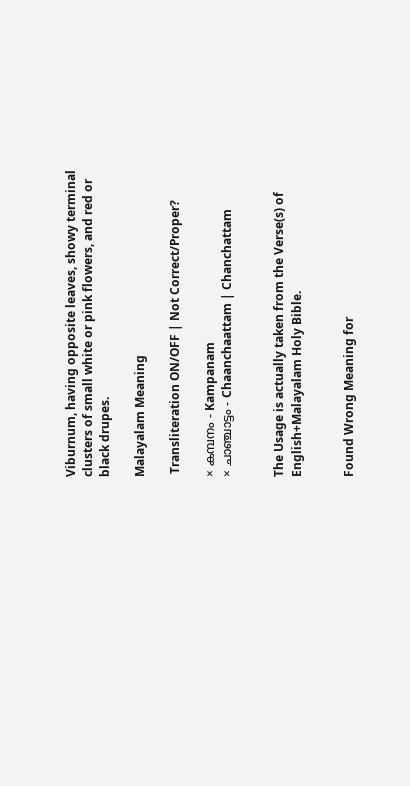Viburnum, having opposite leaves, showy terminal clusters of small white or pink flowers, and red or black drupes.

Malayalam Meaning

 Transliteration ON/OFF | Not Correct/Proper?

× കമ്പനം - Kampanam
× ചാഞ്ചാട്ടം - Chaanchaattam | Chanchattam


The Usage is actually taken from the Verse(s) of English+Malayalam Holy Bible.


Found Wrong Meaning for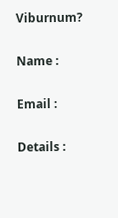Viburnum?

Name :

Email :

Details :